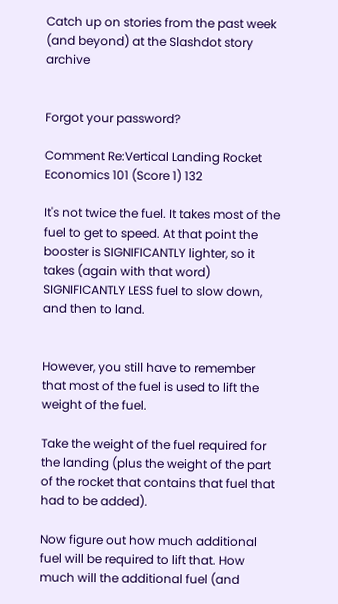Catch up on stories from the past week (and beyond) at the Slashdot story archive


Forgot your password?

Comment Re:Vertical Landing Rocket Economics 101 (Score 1) 132

It's not twice the fuel. It takes most of the fuel to get to speed. At that point the booster is SIGNIFICANTLY lighter, so it takes (again with that word) SIGNIFICANTLY LESS fuel to slow down, and then to land.


However, you still have to remember that most of the fuel is used to lift the weight of the fuel.

Take the weight of the fuel required for the landing (plus the weight of the part of the rocket that contains that fuel that had to be added).

Now figure out how much additional fuel will be required to lift that. How much will the additional fuel (and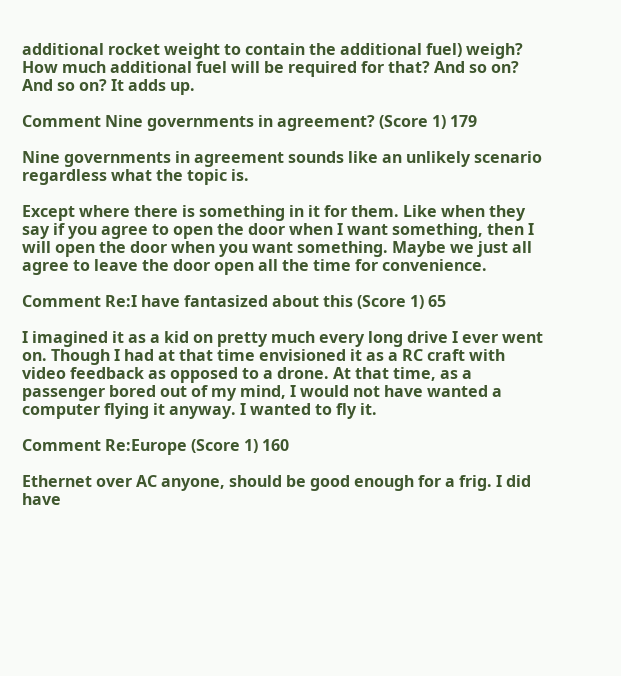additional rocket weight to contain the additional fuel) weigh? How much additional fuel will be required for that? And so on? And so on? It adds up.

Comment Nine governments in agreement? (Score 1) 179

Nine governments in agreement sounds like an unlikely scenario regardless what the topic is.

Except where there is something in it for them. Like when they say if you agree to open the door when I want something, then I will open the door when you want something. Maybe we just all agree to leave the door open all the time for convenience.

Comment Re:I have fantasized about this (Score 1) 65

I imagined it as a kid on pretty much every long drive I ever went on. Though I had at that time envisioned it as a RC craft with video feedback as opposed to a drone. At that time, as a passenger bored out of my mind, I would not have wanted a computer flying it anyway. I wanted to fly it.

Comment Re:Europe (Score 1) 160

Ethernet over AC anyone, should be good enough for a frig. I did have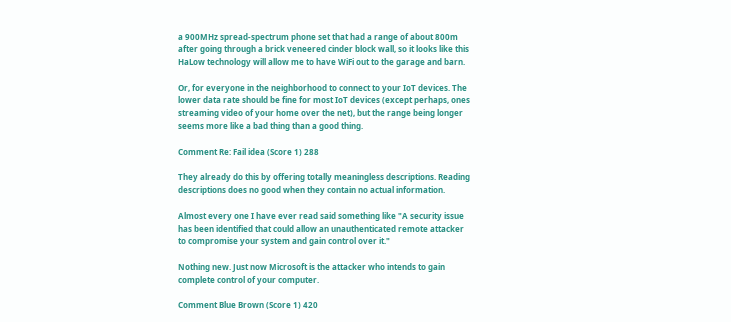a 900MHz spread-spectrum phone set that had a range of about 800m after going through a brick veneered cinder block wall, so it looks like this HaLow technology will allow me to have WiFi out to the garage and barn.

Or, for everyone in the neighborhood to connect to your IoT devices. The lower data rate should be fine for most IoT devices (except perhaps, ones streaming video of your home over the net), but the range being longer seems more like a bad thing than a good thing.

Comment Re: Fail idea (Score 1) 288

They already do this by offering totally meaningless descriptions. Reading descriptions does no good when they contain no actual information.

Almost every one I have ever read said something like "A security issue has been identified that could allow an unauthenticated remote attacker to compromise your system and gain control over it."

Nothing new. Just now Microsoft is the attacker who intends to gain complete control of your computer.

Comment Blue Brown (Score 1) 420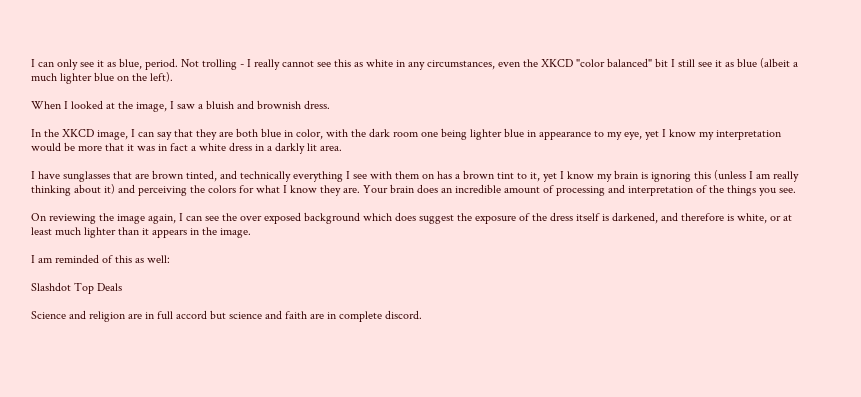I can only see it as blue, period. Not trolling - I really cannot see this as white in any circumstances, even the XKCD "color balanced" bit I still see it as blue (albeit a much lighter blue on the left).

When I looked at the image, I saw a bluish and brownish dress.

In the XKCD image, I can say that they are both blue in color, with the dark room one being lighter blue in appearance to my eye, yet I know my interpretation would be more that it was in fact a white dress in a darkly lit area.

I have sunglasses that are brown tinted, and technically everything I see with them on has a brown tint to it, yet I know my brain is ignoring this (unless I am really thinking about it) and perceiving the colors for what I know they are. Your brain does an incredible amount of processing and interpretation of the things you see.

On reviewing the image again, I can see the over exposed background which does suggest the exposure of the dress itself is darkened, and therefore is white, or at least much lighter than it appears in the image.

I am reminded of this as well:

Slashdot Top Deals

Science and religion are in full accord but science and faith are in complete discord.